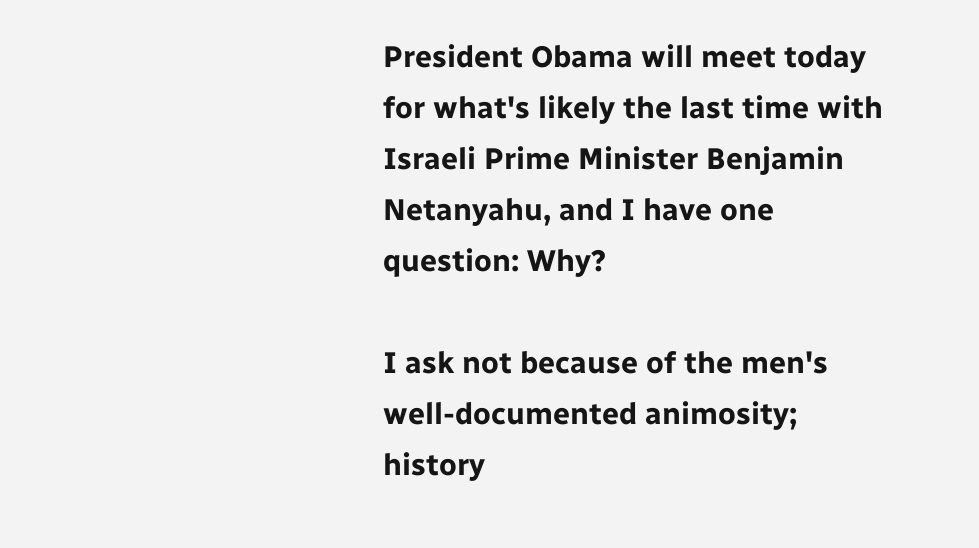President Obama will meet today for what's likely the last time with Israeli Prime Minister Benjamin Netanyahu, and I have one question: Why?

I ask not because of the men's well-documented animosity; history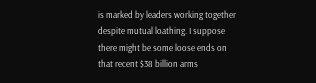is marked by leaders working together despite mutual loathing. I suppose there might be some loose ends on that recent $38 billion arms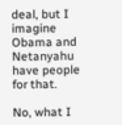deal, but I imagine Obama and Netanyahu have people for that.

No, what I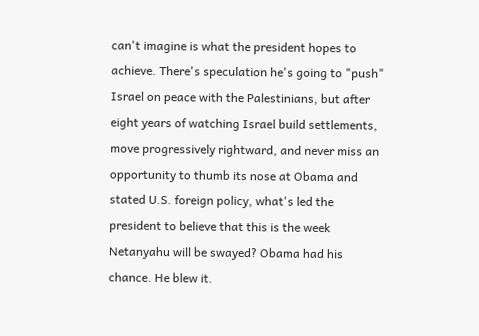can't imagine is what the president hopes to achieve. There's speculation he's going to "push" Israel on peace with the Palestinians, but after eight years of watching Israel build settlements, move progressively rightward, and never miss an opportunity to thumb its nose at Obama and stated U.S. foreign policy, what's led the president to believe that this is the week Netanyahu will be swayed? Obama had his chance. He blew it.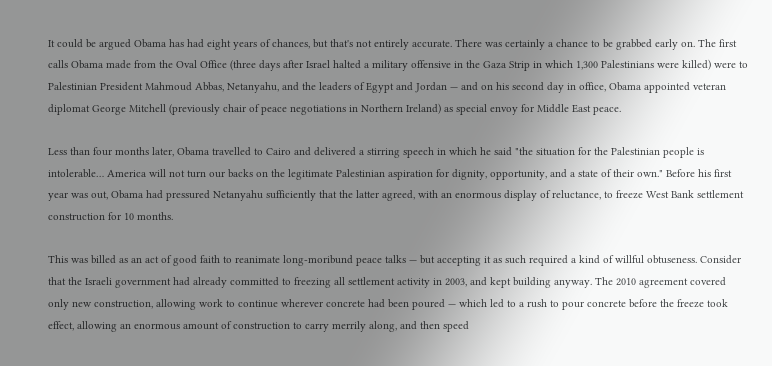It could be argued Obama has had eight years of chances, but that's not entirely accurate. There was certainly a chance to be grabbed early on. The first calls Obama made from the Oval Office (three days after Israel halted a military offensive in the Gaza Strip in which 1,300 Palestinians were killed) were to Palestinian President Mahmoud Abbas, Netanyahu, and the leaders of Egypt and Jordan — and on his second day in office, Obama appointed veteran diplomat George Mitchell (previously chair of peace negotiations in Northern Ireland) as special envoy for Middle East peace.

Less than four months later, Obama travelled to Cairo and delivered a stirring speech in which he said "the situation for the Palestinian people is intolerable… America will not turn our backs on the legitimate Palestinian aspiration for dignity, opportunity, and a state of their own." Before his first year was out, Obama had pressured Netanyahu sufficiently that the latter agreed, with an enormous display of reluctance, to freeze West Bank settlement construction for 10 months.

This was billed as an act of good faith to reanimate long-moribund peace talks — but accepting it as such required a kind of willful obtuseness. Consider that the Israeli government had already committed to freezing all settlement activity in 2003, and kept building anyway. The 2010 agreement covered only new construction, allowing work to continue wherever concrete had been poured — which led to a rush to pour concrete before the freeze took effect, allowing an enormous amount of construction to carry merrily along, and then speed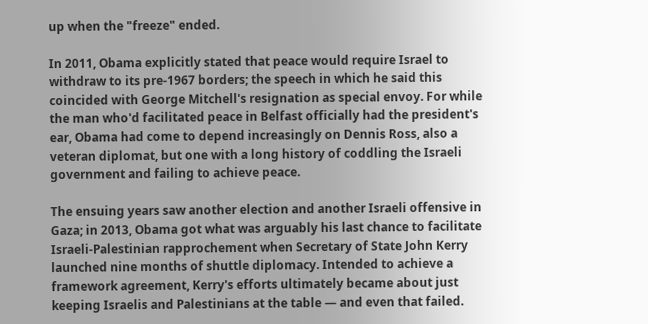up when the "freeze" ended.

In 2011, Obama explicitly stated that peace would require Israel to withdraw to its pre-1967 borders; the speech in which he said this coincided with George Mitchell's resignation as special envoy. For while the man who'd facilitated peace in Belfast officially had the president's ear, Obama had come to depend increasingly on Dennis Ross, also a veteran diplomat, but one with a long history of coddling the Israeli government and failing to achieve peace.

The ensuing years saw another election and another Israeli offensive in Gaza; in 2013, Obama got what was arguably his last chance to facilitate Israeli-Palestinian rapprochement when Secretary of State John Kerry launched nine months of shuttle diplomacy. Intended to achieve a framework agreement, Kerry's efforts ultimately became about just keeping Israelis and Palestinians at the table — and even that failed.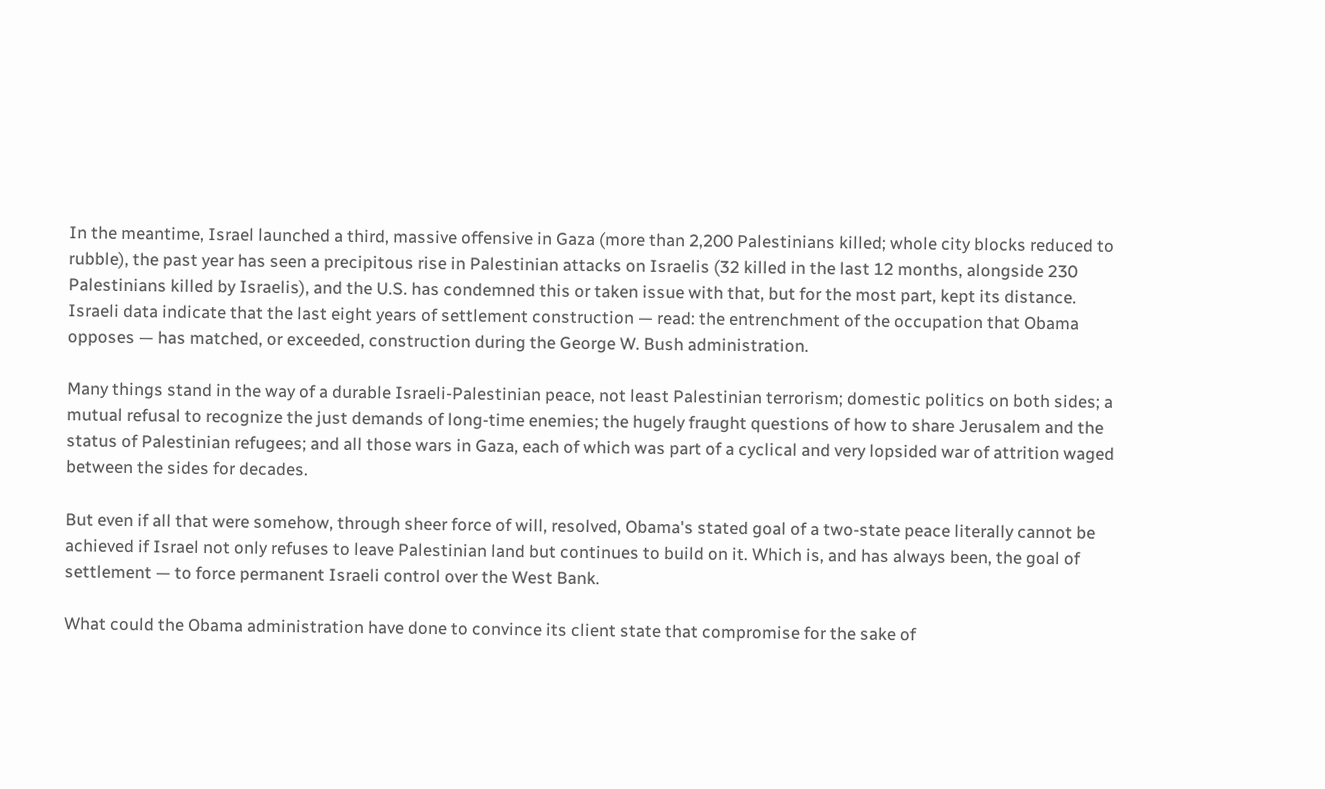In the meantime, Israel launched a third, massive offensive in Gaza (more than 2,200 Palestinians killed; whole city blocks reduced to rubble), the past year has seen a precipitous rise in Palestinian attacks on Israelis (32 killed in the last 12 months, alongside 230 Palestinians killed by Israelis), and the U.S. has condemned this or taken issue with that, but for the most part, kept its distance. Israeli data indicate that the last eight years of settlement construction — read: the entrenchment of the occupation that Obama opposes — has matched, or exceeded, construction during the George W. Bush administration.

Many things stand in the way of a durable Israeli-Palestinian peace, not least Palestinian terrorism; domestic politics on both sides; a mutual refusal to recognize the just demands of long-time enemies; the hugely fraught questions of how to share Jerusalem and the status of Palestinian refugees; and all those wars in Gaza, each of which was part of a cyclical and very lopsided war of attrition waged between the sides for decades.

But even if all that were somehow, through sheer force of will, resolved, Obama's stated goal of a two-state peace literally cannot be achieved if Israel not only refuses to leave Palestinian land but continues to build on it. Which is, and has always been, the goal of settlement — to force permanent Israeli control over the West Bank.

What could the Obama administration have done to convince its client state that compromise for the sake of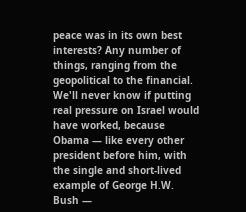peace was in its own best interests? Any number of things, ranging from the geopolitical to the financial. We'll never know if putting real pressure on Israel would have worked, because Obama — like every other president before him, with the single and short-lived example of George H.W. Bush —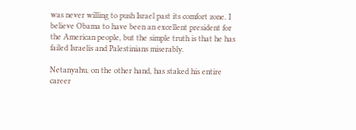was never willing to push Israel past its comfort zone. I believe Obama to have been an excellent president for the American people, but the simple truth is that he has failed Israelis and Palestinians miserably.

Netanyahu, on the other hand, has staked his entire career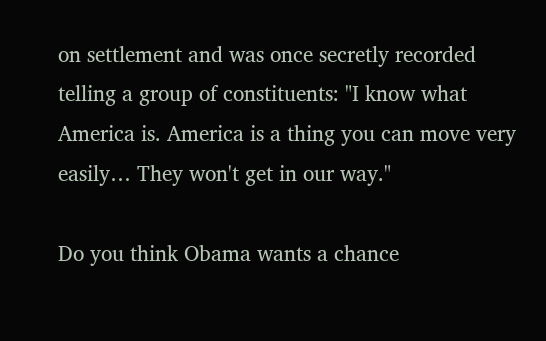on settlement and was once secretly recorded telling a group of constituents: "I know what America is. America is a thing you can move very easily… They won't get in our way."

Do you think Obama wants a chance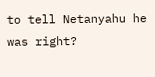to tell Netanyahu he was right?